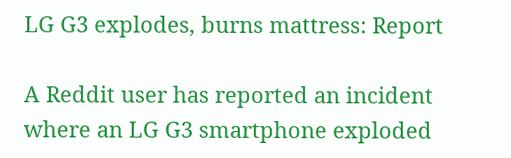LG G3 explodes, burns mattress: Report

A Reddit user has reported an incident where an LG G3 smartphone exploded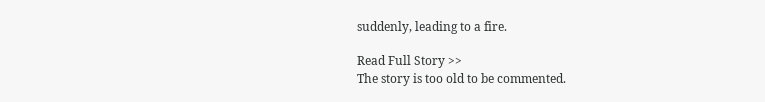suddenly, leading to a fire.

Read Full Story >>
The story is too old to be commented.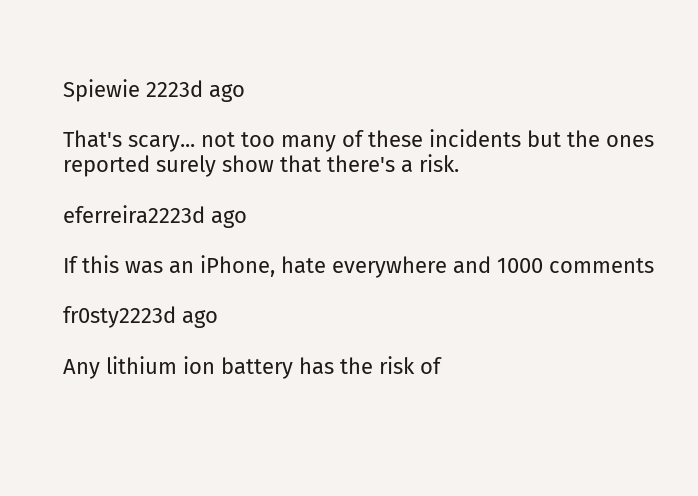Spiewie 2223d ago

That's scary... not too many of these incidents but the ones reported surely show that there's a risk.

eferreira2223d ago

If this was an iPhone, hate everywhere and 1000 comments

fr0sty2223d ago

Any lithium ion battery has the risk of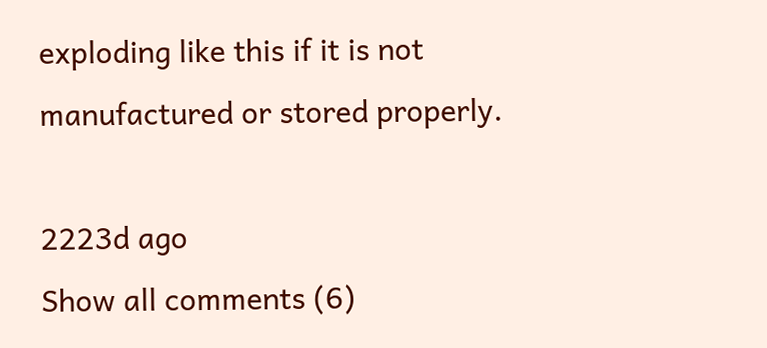exploding like this if it is not manufactured or stored properly.

2223d ago
Show all comments (6)